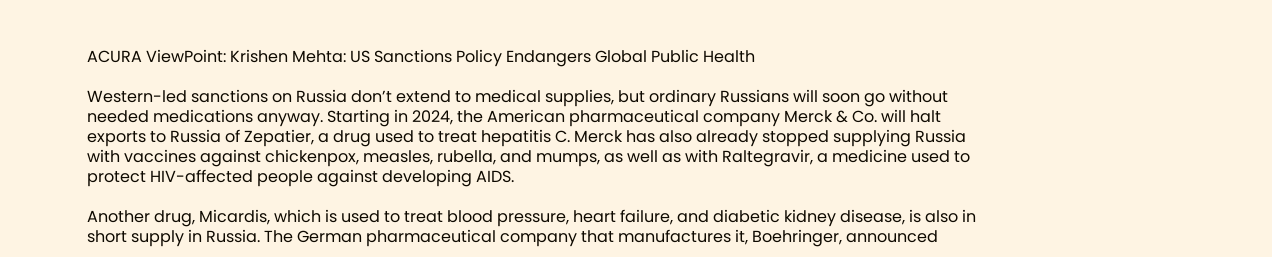ACURA ViewPoint: Krishen Mehta: US Sanctions Policy Endangers Global Public Health

Western-led sanctions on Russia don’t extend to medical supplies, but ordinary Russians will soon go without needed medications anyway. Starting in 2024, the American pharmaceutical company Merck & Co. will halt exports to Russia of Zepatier, a drug used to treat hepatitis C. Merck has also already stopped supplying Russia with vaccines against chickenpox, measles, rubella, and mumps, as well as with Raltegravir, a medicine used to protect HIV-affected people against developing AIDS.

Another drug, Micardis, which is used to treat blood pressure, heart failure, and diabetic kidney disease, is also in short supply in Russia. The German pharmaceutical company that manufactures it, Boehringer, announced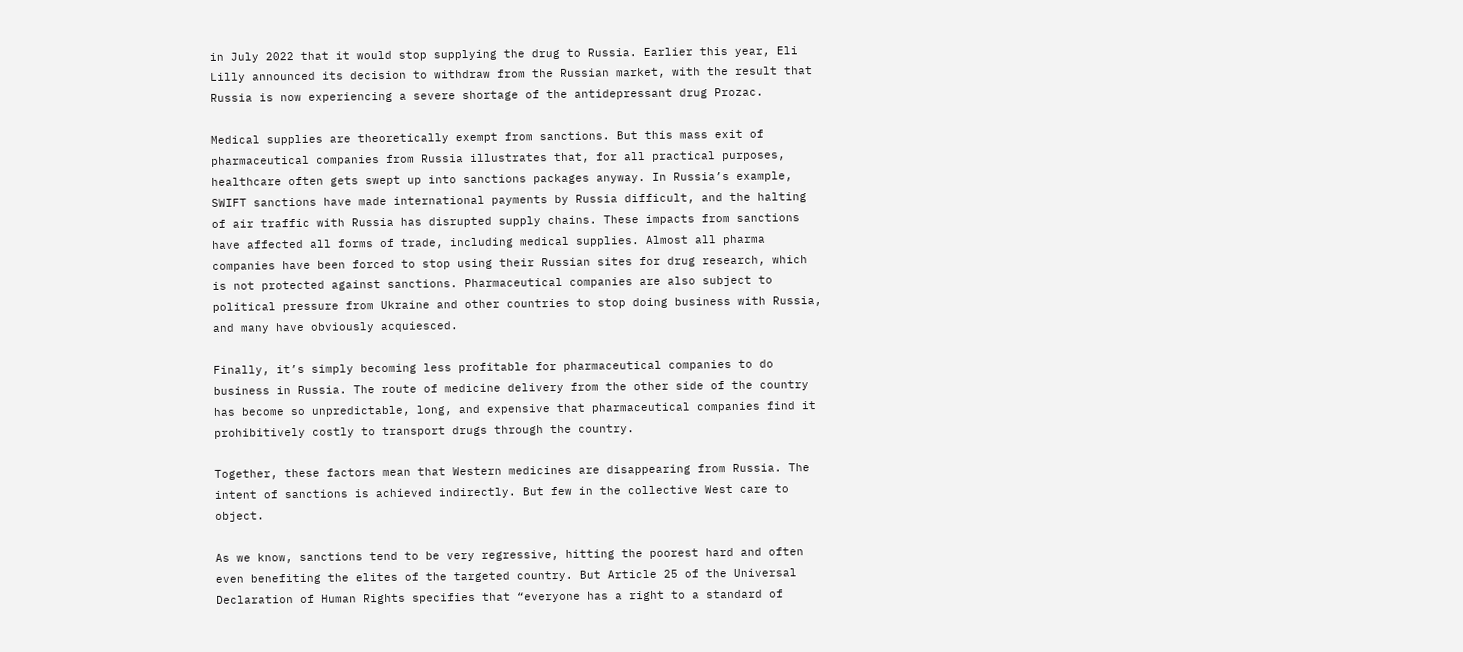in July 2022 that it would stop supplying the drug to Russia. Earlier this year, Eli Lilly announced its decision to withdraw from the Russian market, with the result that Russia is now experiencing a severe shortage of the antidepressant drug Prozac.

Medical supplies are theoretically exempt from sanctions. But this mass exit of pharmaceutical companies from Russia illustrates that, for all practical purposes, healthcare often gets swept up into sanctions packages anyway. In Russia’s example, SWIFT sanctions have made international payments by Russia difficult, and the halting of air traffic with Russia has disrupted supply chains. These impacts from sanctions have affected all forms of trade, including medical supplies. Almost all pharma companies have been forced to stop using their Russian sites for drug research, which is not protected against sanctions. Pharmaceutical companies are also subject to political pressure from Ukraine and other countries to stop doing business with Russia, and many have obviously acquiesced.

Finally, it’s simply becoming less profitable for pharmaceutical companies to do business in Russia. The route of medicine delivery from the other side of the country has become so unpredictable, long, and expensive that pharmaceutical companies find it prohibitively costly to transport drugs through the country.

Together, these factors mean that Western medicines are disappearing from Russia. The intent of sanctions is achieved indirectly. But few in the collective West care to object.

As we know, sanctions tend to be very regressive, hitting the poorest hard and often even benefiting the elites of the targeted country. But Article 25 of the Universal Declaration of Human Rights specifies that “everyone has a right to a standard of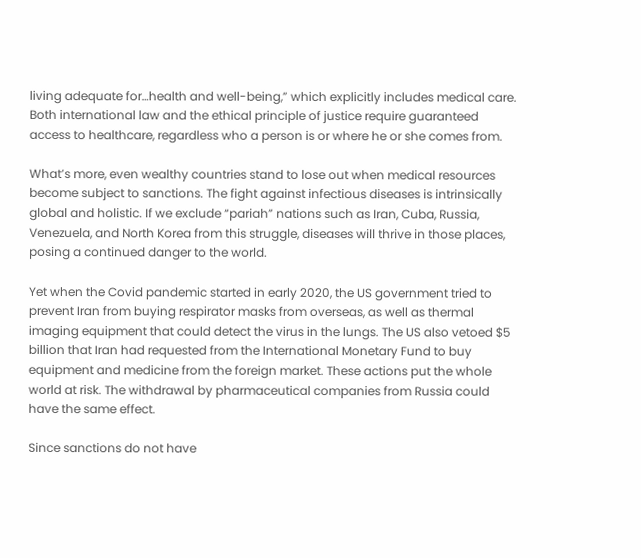living adequate for…health and well-being,” which explicitly includes medical care. Both international law and the ethical principle of justice require guaranteed access to healthcare, regardless who a person is or where he or she comes from.

What’s more, even wealthy countries stand to lose out when medical resources become subject to sanctions. The fight against infectious diseases is intrinsically global and holistic. If we exclude “pariah” nations such as Iran, Cuba, Russia, Venezuela, and North Korea from this struggle, diseases will thrive in those places, posing a continued danger to the world.

Yet when the Covid pandemic started in early 2020, the US government tried to prevent Iran from buying respirator masks from overseas, as well as thermal imaging equipment that could detect the virus in the lungs. The US also vetoed $5 billion that Iran had requested from the International Monetary Fund to buy equipment and medicine from the foreign market. These actions put the whole world at risk. The withdrawal by pharmaceutical companies from Russia could have the same effect.

Since sanctions do not have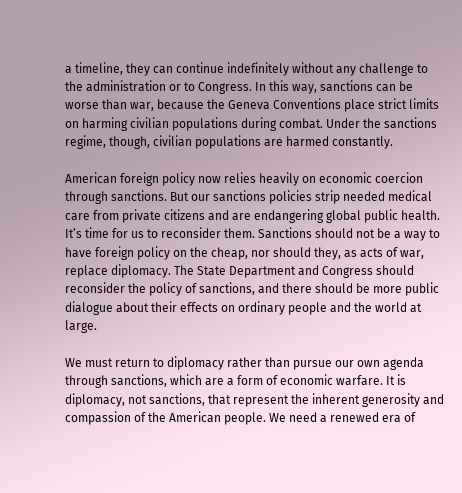a timeline, they can continue indefinitely without any challenge to the administration or to Congress. In this way, sanctions can be worse than war, because the Geneva Conventions place strict limits on harming civilian populations during combat. Under the sanctions regime, though, civilian populations are harmed constantly.

American foreign policy now relies heavily on economic coercion through sanctions. But our sanctions policies strip needed medical care from private citizens and are endangering global public health. It’s time for us to reconsider them. Sanctions should not be a way to have foreign policy on the cheap, nor should they, as acts of war, replace diplomacy. The State Department and Congress should reconsider the policy of sanctions, and there should be more public dialogue about their effects on ordinary people and the world at large.

We must return to diplomacy rather than pursue our own agenda through sanctions, which are a form of economic warfare. It is diplomacy, not sanctions, that represent the inherent generosity and compassion of the American people. We need a renewed era of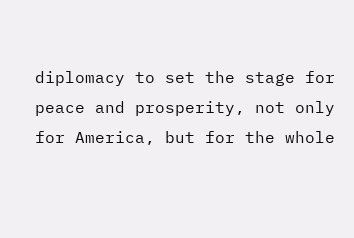diplomacy to set the stage for peace and prosperity, not only for America, but for the whole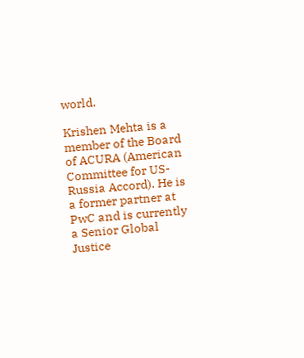world.

Krishen Mehta is a member of the Board of ACURA (American Committee for US-Russia Accord). He is a former partner at PwC and is currently a Senior Global Justice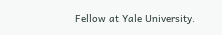Fellow at Yale University.